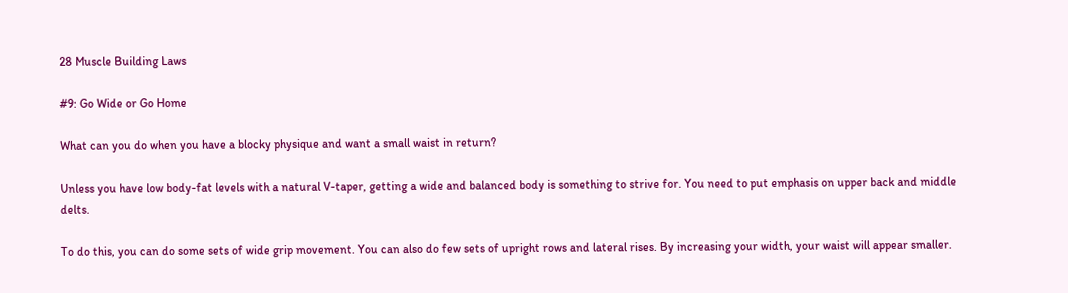28 Muscle Building Laws

#9: Go Wide or Go Home

What can you do when you have a blocky physique and want a small waist in return?

Unless you have low body-fat levels with a natural V-taper, getting a wide and balanced body is something to strive for. You need to put emphasis on upper back and middle delts.

To do this, you can do some sets of wide grip movement. You can also do few sets of upright rows and lateral rises. By increasing your width, your waist will appear smaller.